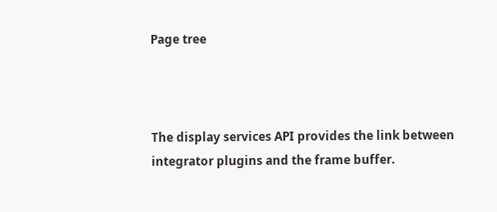Page tree



The display services API provides the link between integrator plugins and the frame buffer.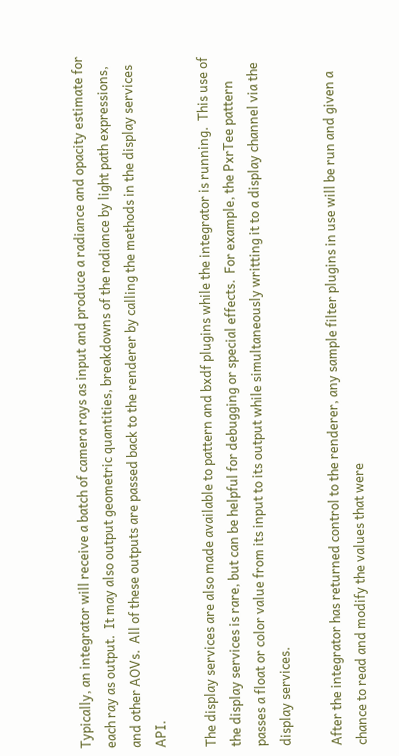Typically, an integrator will receive a batch of camera rays as input and produce a radiance and opacity estimate for each ray as output.  It may also output geometric quantities, breakdowns of the radiance by light path expressions, and other AOVs.  All of these outputs are passed back to the renderer by calling the methods in the display services API.

The display services are also made available to pattern and bxdf plugins while the integrator is running.  This use of the display services is rare, but can be helpful for debugging or special effects.  For example, the PxrTee pattern passes a float or color value from its input to its output while simultaneously writting it to a display channel via the display services.

After the integrator has returned control to the renderer, any sample filter plugins in use will be run and given a chance to read and modify the values that were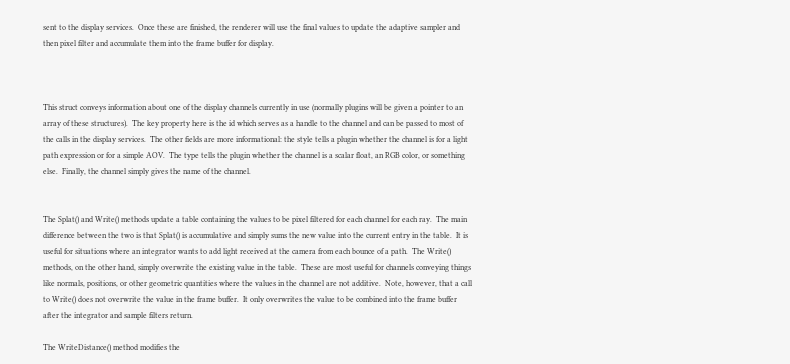sent to the display services.  Once these are finished, the renderer will use the final values to update the adaptive sampler and then pixel filter and accumulate them into the frame buffer for display.



This struct conveys information about one of the display channels currently in use (normally plugins will be given a pointer to an array of these structures).  The key property here is the id which serves as a handle to the channel and can be passed to most of the calls in the display services.  The other fields are more informational: the style tells a plugin whether the channel is for a light path expression or for a simple AOV.  The type tells the plugin whether the channel is a scalar float, an RGB color, or something else.  Finally, the channel simply gives the name of the channel.


The Splat() and Write() methods update a table containing the values to be pixel filtered for each channel for each ray.  The main difference between the two is that Splat() is accumulative and simply sums the new value into the current entry in the table.  It is useful for situations where an integrator wants to add light received at the camera from each bounce of a path.  The Write() methods, on the other hand, simply overwrite the existing value in the table.  These are most useful for channels conveying things like normals, positions, or other geometric quantities where the values in the channel are not additive.  Note, however, that a call to Write() does not overwrite the value in the frame buffer.  It only overwrites the value to be combined into the frame buffer after the integrator and sample filters return.

The WriteDistance() method modifies the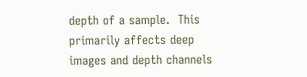depth of a sample.  This primarily affects deep images and depth channels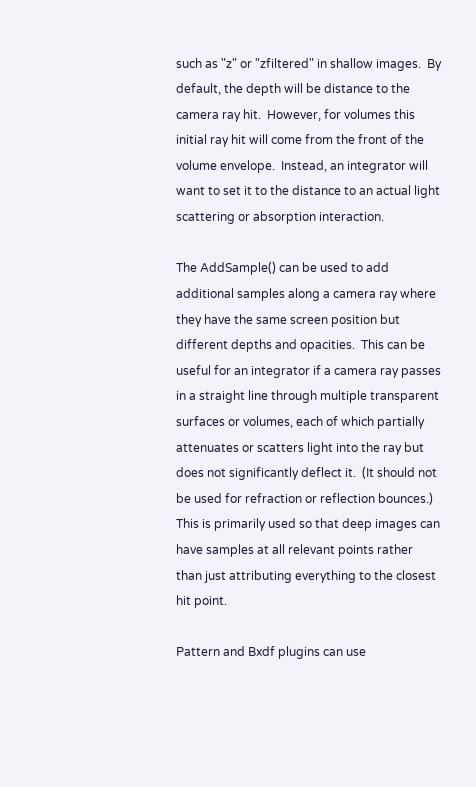such as "z" or "zfiltered" in shallow images.  By default, the depth will be distance to the camera ray hit.  However, for volumes this initial ray hit will come from the front of the volume envelope.  Instead, an integrator will want to set it to the distance to an actual light scattering or absorption interaction.

The AddSample() can be used to add additional samples along a camera ray where they have the same screen position but different depths and opacities.  This can be useful for an integrator if a camera ray passes in a straight line through multiple transparent surfaces or volumes, each of which partially attenuates or scatters light into the ray but does not significantly deflect it.  (It should not be used for refraction or reflection bounces.)  This is primarily used so that deep images can have samples at all relevant points rather than just attributing everything to the closest hit point.

Pattern and Bxdf plugins can use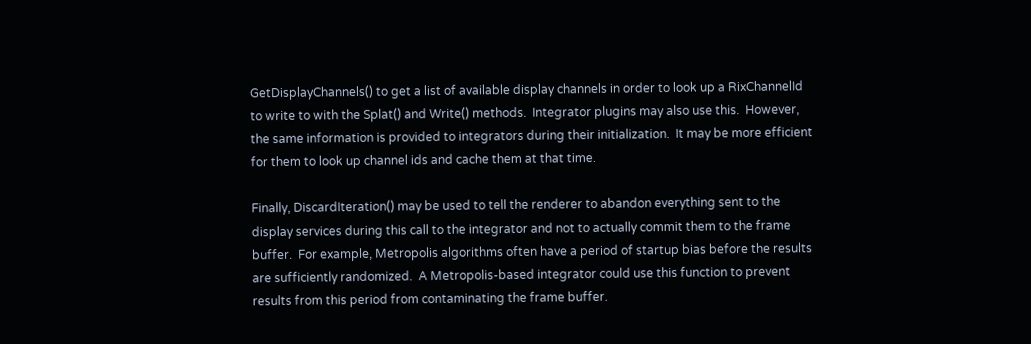GetDisplayChannels() to get a list of available display channels in order to look up a RixChannelId to write to with the Splat() and Write() methods.  Integrator plugins may also use this.  However, the same information is provided to integrators during their initialization.  It may be more efficient for them to look up channel ids and cache them at that time.

Finally, DiscardIteration() may be used to tell the renderer to abandon everything sent to the display services during this call to the integrator and not to actually commit them to the frame buffer.  For example, Metropolis algorithms often have a period of startup bias before the results are sufficiently randomized.  A Metropolis-based integrator could use this function to prevent results from this period from contaminating the frame buffer.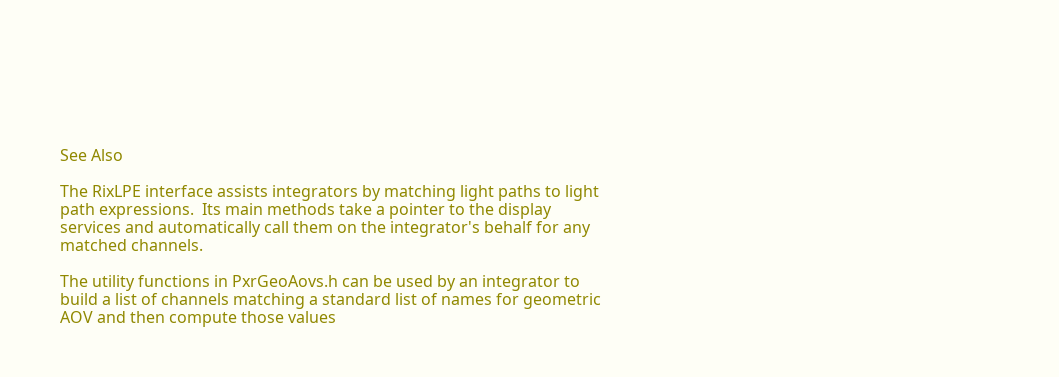See Also

The RixLPE interface assists integrators by matching light paths to light path expressions.  Its main methods take a pointer to the display services and automatically call them on the integrator's behalf for any matched channels.

The utility functions in PxrGeoAovs.h can be used by an integrator to build a list of channels matching a standard list of names for geometric AOV and then compute those values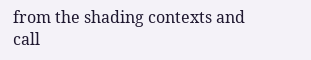from the shading contexts and call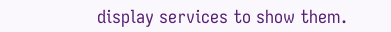display services to show them.